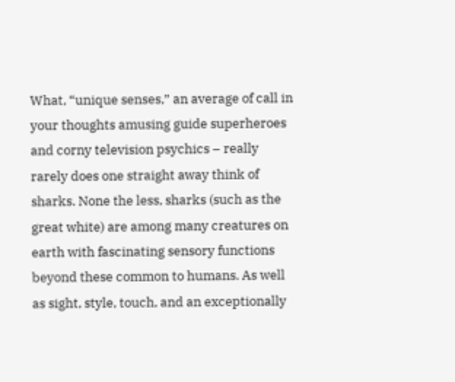What, “unique senses,” an average of call in your thoughts amusing guide superheroes and corny television psychics – really rarely does one straight away think of sharks. None the less, sharks (such as the great white) are among many creatures on earth with fascinating sensory functions beyond these common to humans. As well as sight, style, touch, and an exceptionally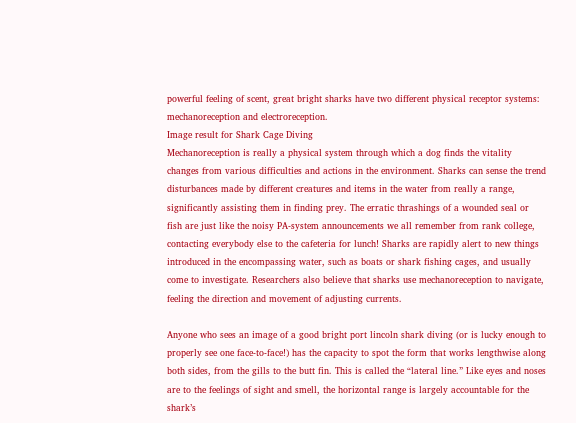powerful feeling of scent, great bright sharks have two different physical receptor systems: mechanoreception and electroreception.
Image result for Shark Cage Diving
Mechanoreception is really a physical system through which a dog finds the vitality changes from various difficulties and actions in the environment. Sharks can sense the trend disturbances made by different creatures and items in the water from really a range, significantly assisting them in finding prey. The erratic thrashings of a wounded seal or fish are just like the noisy PA-system announcements we all remember from rank college, contacting everybody else to the cafeteria for lunch! Sharks are rapidly alert to new things introduced in the encompassing water, such as boats or shark fishing cages, and usually come to investigate. Researchers also believe that sharks use mechanoreception to navigate, feeling the direction and movement of adjusting currents.

Anyone who sees an image of a good bright port lincoln shark diving (or is lucky enough to properly see one face-to-face!) has the capacity to spot the form that works lengthwise along both sides, from the gills to the butt fin. This is called the “lateral line.” Like eyes and noses are to the feelings of sight and smell, the horizontal range is largely accountable for the shark’s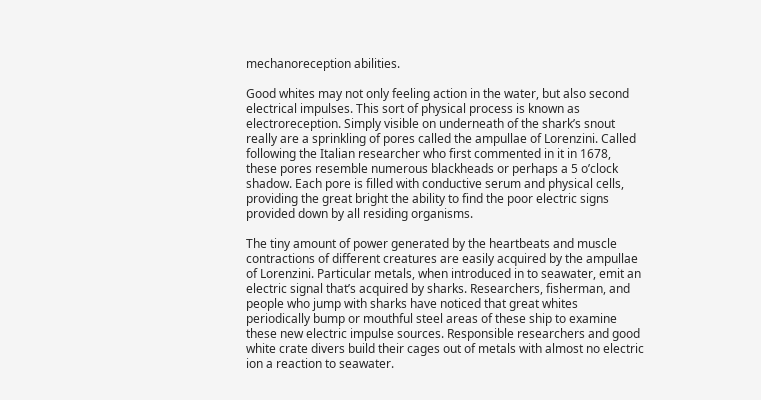mechanoreception abilities.

Good whites may not only feeling action in the water, but also second electrical impulses. This sort of physical process is known as electroreception. Simply visible on underneath of the shark’s snout really are a sprinkling of pores called the ampullae of Lorenzini. Called following the Italian researcher who first commented in it in 1678, these pores resemble numerous blackheads or perhaps a 5 o’clock shadow. Each pore is filled with conductive serum and physical cells, providing the great bright the ability to find the poor electric signs provided down by all residing organisms.

The tiny amount of power generated by the heartbeats and muscle contractions of different creatures are easily acquired by the ampullae of Lorenzini. Particular metals, when introduced in to seawater, emit an electric signal that’s acquired by sharks. Researchers, fisherman, and people who jump with sharks have noticed that great whites periodically bump or mouthful steel areas of these ship to examine these new electric impulse sources. Responsible researchers and good white crate divers build their cages out of metals with almost no electric ion a reaction to seawater.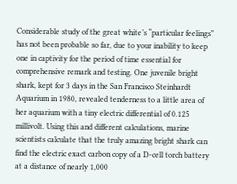Considerable study of the great white’s “particular feelings” has not been probable so far, due to your inability to keep one in captivity for the period of time essential for comprehensive remark and testing. One juvenile bright shark, kept for 3 days in the San Francisco Steinhardt Aquarium in 1980, revealed tenderness to a little area of her aquarium with a tiny electric differential of 0.125 millivolt. Using this and different calculations, marine scientists calculate that the truly amazing bright shark can find the electric exact carbon copy of a D-cell torch battery at a distance of nearly 1,000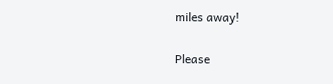miles away!


Please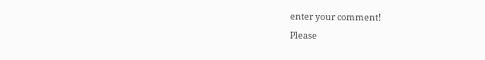enter your comment!
Please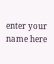enter your name here